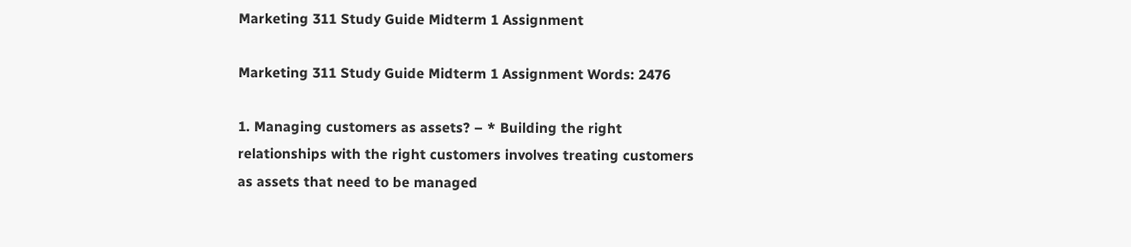Marketing 311 Study Guide Midterm 1 Assignment

Marketing 311 Study Guide Midterm 1 Assignment Words: 2476

1. Managing customers as assets? – * Building the right relationships with the right customers involves treating customers as assets that need to be managed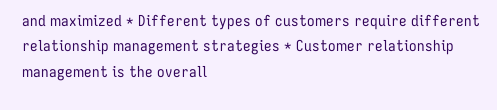and maximized * Different types of customers require different relationship management strategies * Customer relationship management is the overall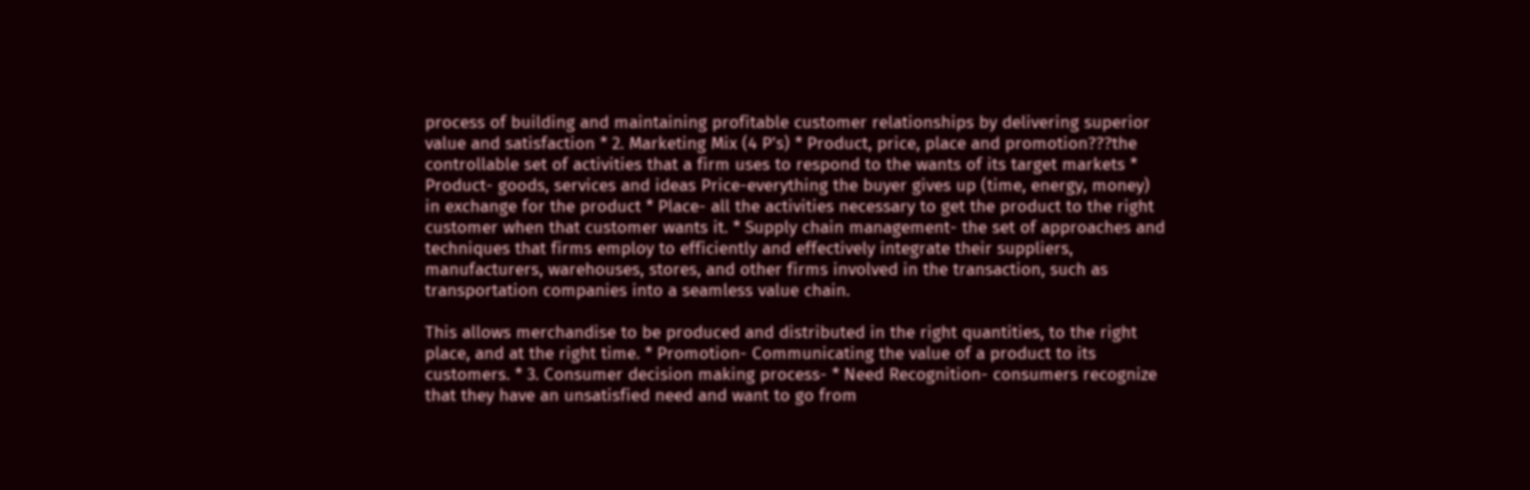process of building and maintaining profitable customer relationships by delivering superior value and satisfaction * 2. Marketing Mix (4 P’s) * Product, price, place and promotion???the controllable set of activities that a firm uses to respond to the wants of its target markets * Product- goods, services and ideas Price-everything the buyer gives up (time, energy, money) in exchange for the product * Place- all the activities necessary to get the product to the right customer when that customer wants it. * Supply chain management- the set of approaches and techniques that firms employ to efficiently and effectively integrate their suppliers, manufacturers, warehouses, stores, and other firms involved in the transaction, such as transportation companies into a seamless value chain.

This allows merchandise to be produced and distributed in the right quantities, to the right place, and at the right time. * Promotion- Communicating the value of a product to its customers. * 3. Consumer decision making process- * Need Recognition- consumers recognize that they have an unsatisfied need and want to go from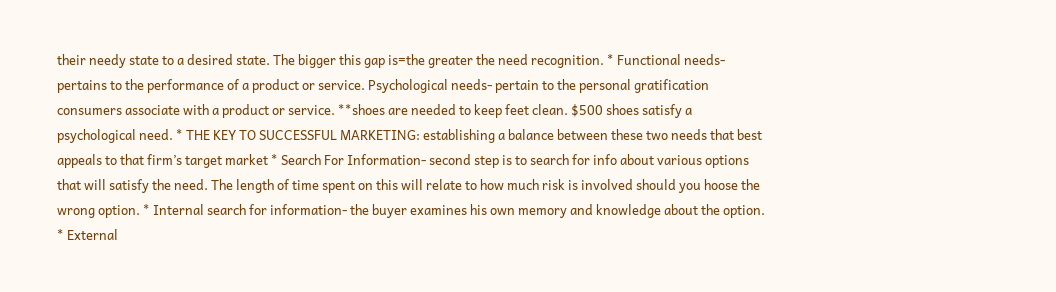their needy state to a desired state. The bigger this gap is=the greater the need recognition. * Functional needs- pertains to the performance of a product or service. Psychological needs- pertain to the personal gratification consumers associate with a product or service. **shoes are needed to keep feet clean. $500 shoes satisfy a psychological need. * THE KEY TO SUCCESSFUL MARKETING: establishing a balance between these two needs that best appeals to that firm’s target market * Search For Information- second step is to search for info about various options that will satisfy the need. The length of time spent on this will relate to how much risk is involved should you hoose the wrong option. * Internal search for information- the buyer examines his own memory and knowledge about the option. * External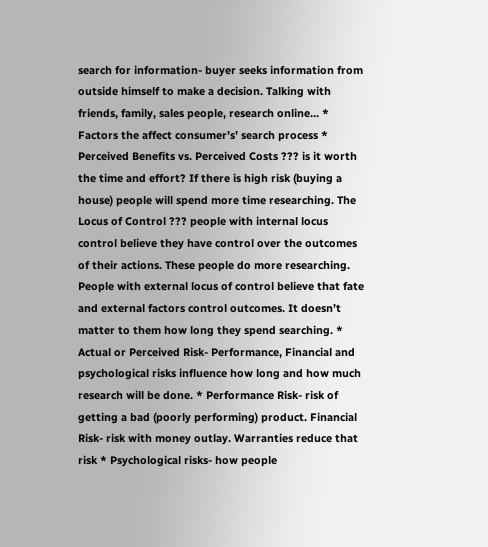search for information- buyer seeks information from outside himself to make a decision. Talking with friends, family, sales people, research online… * Factors the affect consumer’s’ search process * Perceived Benefits vs. Perceived Costs ??? is it worth the time and effort? If there is high risk (buying a house) people will spend more time researching. The Locus of Control ??? people with internal locus control believe they have control over the outcomes of their actions. These people do more researching. People with external locus of control believe that fate and external factors control outcomes. It doesn’t matter to them how long they spend searching. * Actual or Perceived Risk- Performance, Financial and psychological risks influence how long and how much research will be done. * Performance Risk- risk of getting a bad (poorly performing) product. Financial Risk- risk with money outlay. Warranties reduce that risk * Psychological risks- how people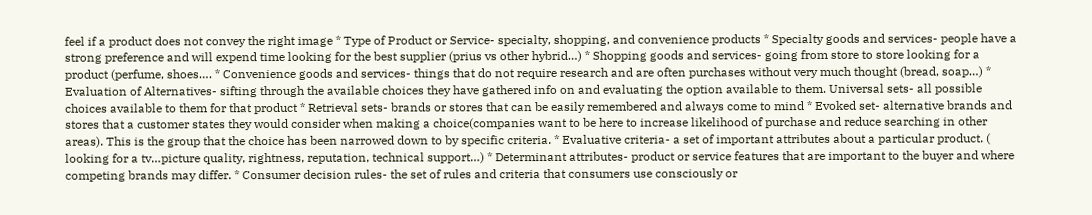feel if a product does not convey the right image * Type of Product or Service- specialty, shopping, and convenience products * Specialty goods and services- people have a strong preference and will expend time looking for the best supplier (prius vs other hybrid…) * Shopping goods and services- going from store to store looking for a product (perfume, shoes…. * Convenience goods and services- things that do not require research and are often purchases without very much thought (bread, soap…) * Evaluation of Alternatives- sifting through the available choices they have gathered info on and evaluating the option available to them. Universal sets- all possible choices available to them for that product * Retrieval sets- brands or stores that can be easily remembered and always come to mind * Evoked set- alternative brands and stores that a customer states they would consider when making a choice(companies want to be here to increase likelihood of purchase and reduce searching in other areas). This is the group that the choice has been narrowed down to by specific criteria. * Evaluative criteria- a set of important attributes about a particular product. ( looking for a tv…picture quality, rightness, reputation, technical support…) * Determinant attributes- product or service features that are important to the buyer and where competing brands may differ. * Consumer decision rules- the set of rules and criteria that consumers use consciously or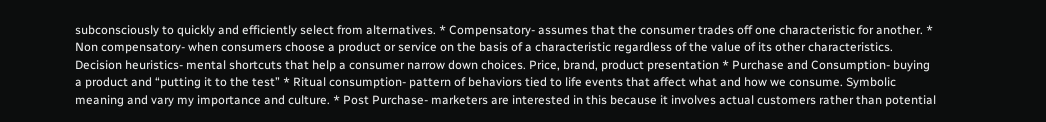subconsciously to quickly and efficiently select from alternatives. * Compensatory- assumes that the consumer trades off one characteristic for another. * Non compensatory- when consumers choose a product or service on the basis of a characteristic regardless of the value of its other characteristics. Decision heuristics- mental shortcuts that help a consumer narrow down choices. Price, brand, product presentation * Purchase and Consumption- buying a product and “putting it to the test” * Ritual consumption- pattern of behaviors tied to life events that affect what and how we consume. Symbolic meaning and vary my importance and culture. * Post Purchase- marketers are interested in this because it involves actual customers rather than potential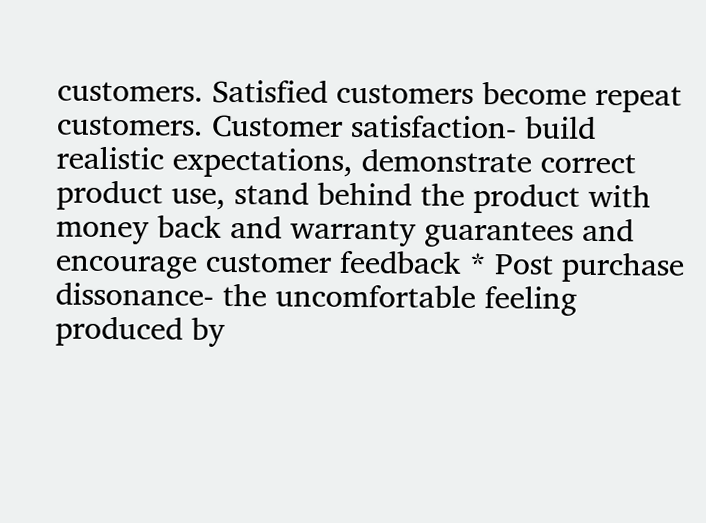customers. Satisfied customers become repeat customers. Customer satisfaction- build realistic expectations, demonstrate correct product use, stand behind the product with money back and warranty guarantees and encourage customer feedback * Post purchase dissonance- the uncomfortable feeling produced by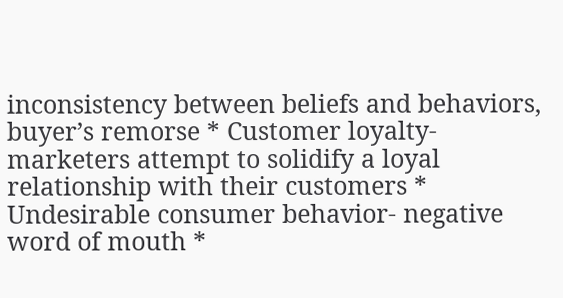inconsistency between beliefs and behaviors, buyer’s remorse * Customer loyalty- marketers attempt to solidify a loyal relationship with their customers * Undesirable consumer behavior- negative word of mouth *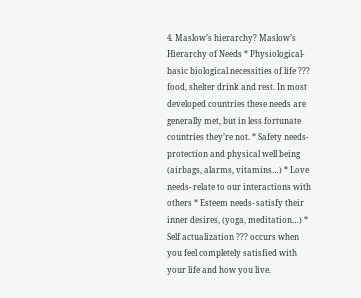4. Maslow’s hierarchy? Maslow’s Hierarchy of Needs * Physiological- basic biological necessities of life ??? food, shelter drink and rest. In most developed countries these needs are generally met, but in less fortunate countries they’re not. * Safety needs- protection and physical well being (airbags, alarms, vitamins…) * Love needs- relate to our interactions with others * Esteem needs- satisfy their inner desires, (yoga, meditation…) * Self actualization ??? occurs when you feel completely satisfied with your life and how you live.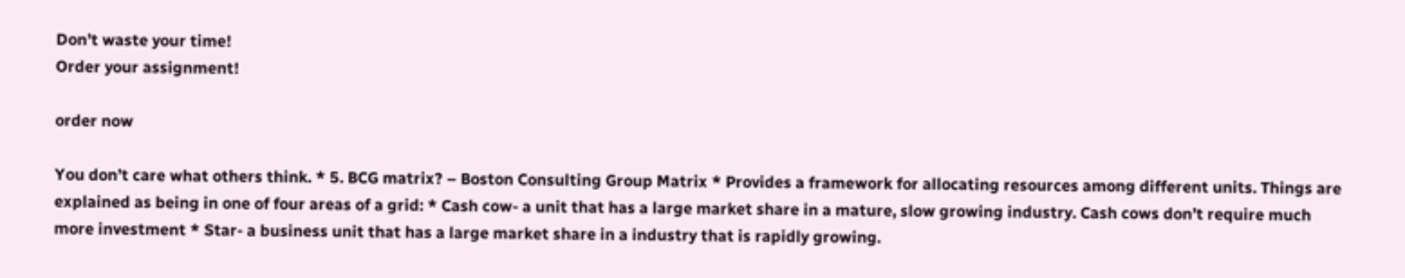Don’t waste your time!
Order your assignment!

order now

You don’t care what others think. * 5. BCG matrix? – Boston Consulting Group Matrix * Provides a framework for allocating resources among different units. Things are explained as being in one of four areas of a grid: * Cash cow- a unit that has a large market share in a mature, slow growing industry. Cash cows don’t require much more investment * Star- a business unit that has a large market share in a industry that is rapidly growing.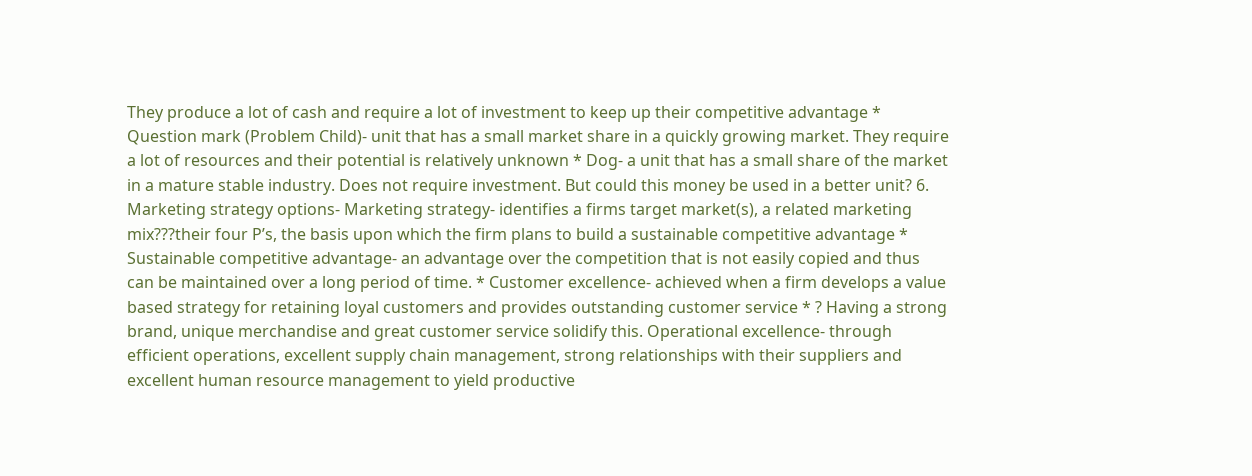They produce a lot of cash and require a lot of investment to keep up their competitive advantage * Question mark (Problem Child)- unit that has a small market share in a quickly growing market. They require a lot of resources and their potential is relatively unknown * Dog- a unit that has a small share of the market in a mature stable industry. Does not require investment. But could this money be used in a better unit? 6. Marketing strategy options- Marketing strategy- identifies a firms target market(s), a related marketing mix???their four P’s, the basis upon which the firm plans to build a sustainable competitive advantage * Sustainable competitive advantage- an advantage over the competition that is not easily copied and thus can be maintained over a long period of time. * Customer excellence- achieved when a firm develops a value based strategy for retaining loyal customers and provides outstanding customer service * ? Having a strong brand, unique merchandise and great customer service solidify this. Operational excellence- through efficient operations, excellent supply chain management, strong relationships with their suppliers and excellent human resource management to yield productive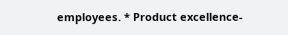employees. * Product excellence-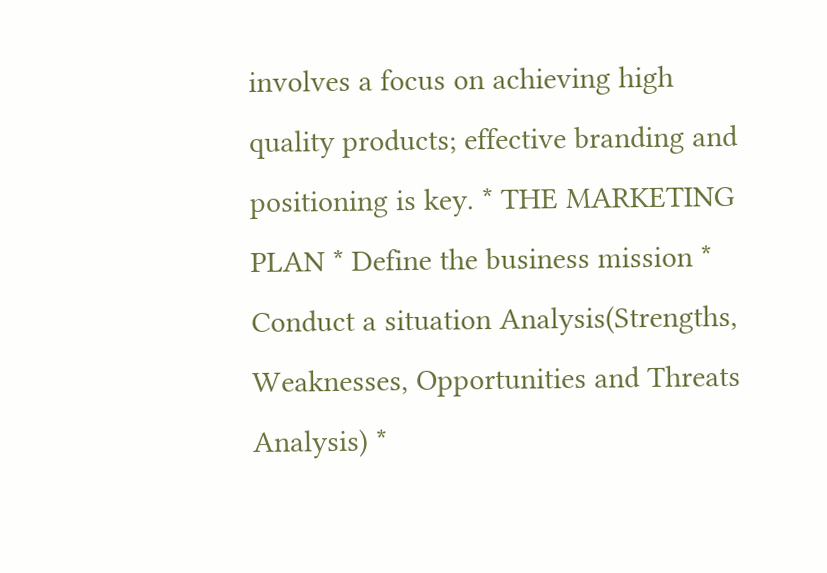involves a focus on achieving high quality products; effective branding and positioning is key. * THE MARKETING PLAN * Define the business mission * Conduct a situation Analysis(Strengths, Weaknesses, Opportunities and Threats Analysis) *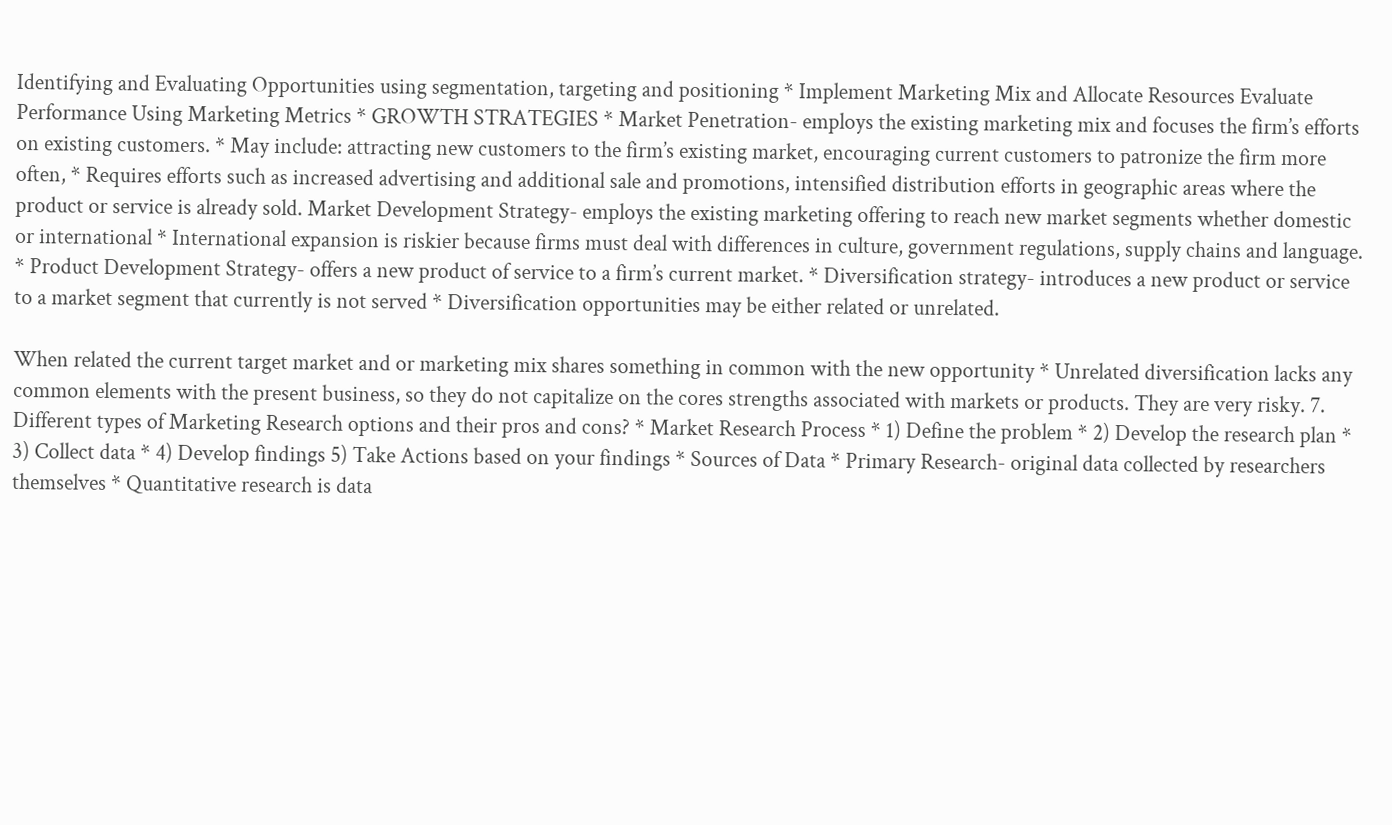Identifying and Evaluating Opportunities using segmentation, targeting and positioning * Implement Marketing Mix and Allocate Resources Evaluate Performance Using Marketing Metrics * GROWTH STRATEGIES * Market Penetration- employs the existing marketing mix and focuses the firm’s efforts on existing customers. * May include: attracting new customers to the firm’s existing market, encouraging current customers to patronize the firm more often, * Requires efforts such as increased advertising and additional sale and promotions, intensified distribution efforts in geographic areas where the product or service is already sold. Market Development Strategy- employs the existing marketing offering to reach new market segments whether domestic or international * International expansion is riskier because firms must deal with differences in culture, government regulations, supply chains and language. * Product Development Strategy- offers a new product of service to a firm’s current market. * Diversification strategy- introduces a new product or service to a market segment that currently is not served * Diversification opportunities may be either related or unrelated.

When related the current target market and or marketing mix shares something in common with the new opportunity * Unrelated diversification lacks any common elements with the present business, so they do not capitalize on the cores strengths associated with markets or products. They are very risky. 7. Different types of Marketing Research options and their pros and cons? * Market Research Process * 1) Define the problem * 2) Develop the research plan * 3) Collect data * 4) Develop findings 5) Take Actions based on your findings * Sources of Data * Primary Research- original data collected by researchers themselves * Quantitative research is data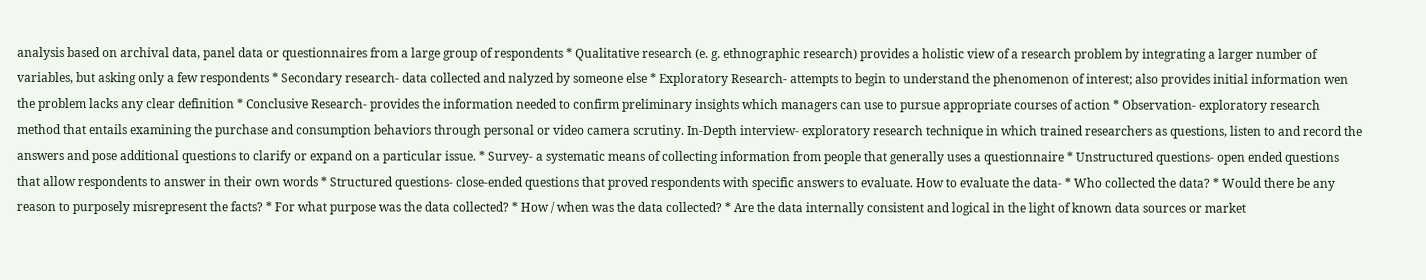analysis based on archival data, panel data or questionnaires from a large group of respondents * Qualitative research (e. g. ethnographic research) provides a holistic view of a research problem by integrating a larger number of variables, but asking only a few respondents * Secondary research- data collected and nalyzed by someone else * Exploratory Research- attempts to begin to understand the phenomenon of interest; also provides initial information wen the problem lacks any clear definition * Conclusive Research- provides the information needed to confirm preliminary insights which managers can use to pursue appropriate courses of action * Observation- exploratory research method that entails examining the purchase and consumption behaviors through personal or video camera scrutiny. In-Depth interview- exploratory research technique in which trained researchers as questions, listen to and record the answers and pose additional questions to clarify or expand on a particular issue. * Survey- a systematic means of collecting information from people that generally uses a questionnaire * Unstructured questions- open ended questions that allow respondents to answer in their own words * Structured questions- close-ended questions that proved respondents with specific answers to evaluate. How to evaluate the data- * Who collected the data? * Would there be any reason to purposely misrepresent the facts? * For what purpose was the data collected? * How / when was the data collected? * Are the data internally consistent and logical in the light of known data sources or market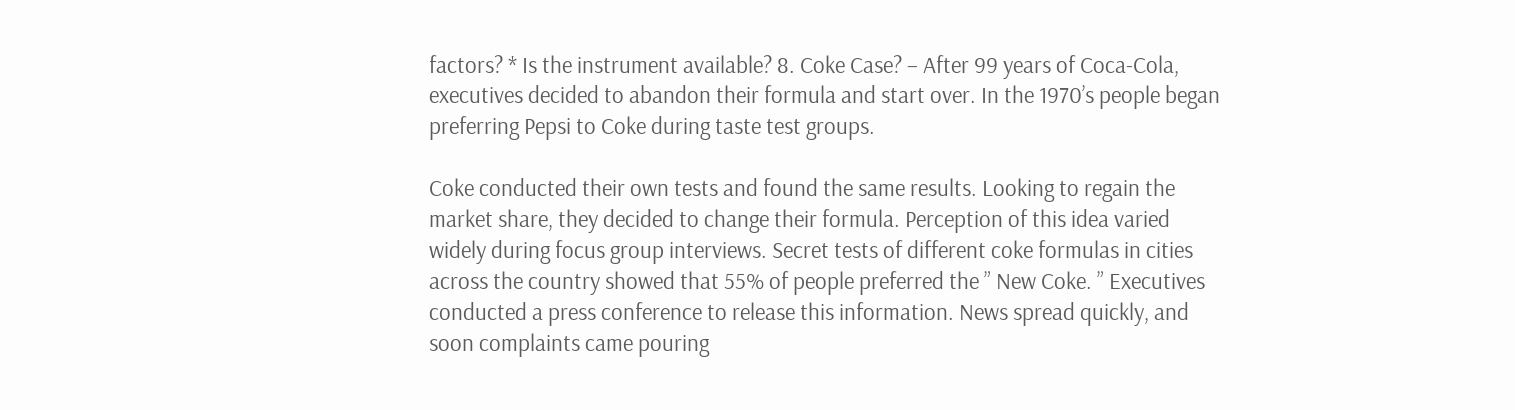factors? * Is the instrument available? 8. Coke Case? – After 99 years of Coca-Cola, executives decided to abandon their formula and start over. In the 1970’s people began preferring Pepsi to Coke during taste test groups.

Coke conducted their own tests and found the same results. Looking to regain the market share, they decided to change their formula. Perception of this idea varied widely during focus group interviews. Secret tests of different coke formulas in cities across the country showed that 55% of people preferred the ” New Coke. ” Executives conducted a press conference to release this information. News spread quickly, and soon complaints came pouring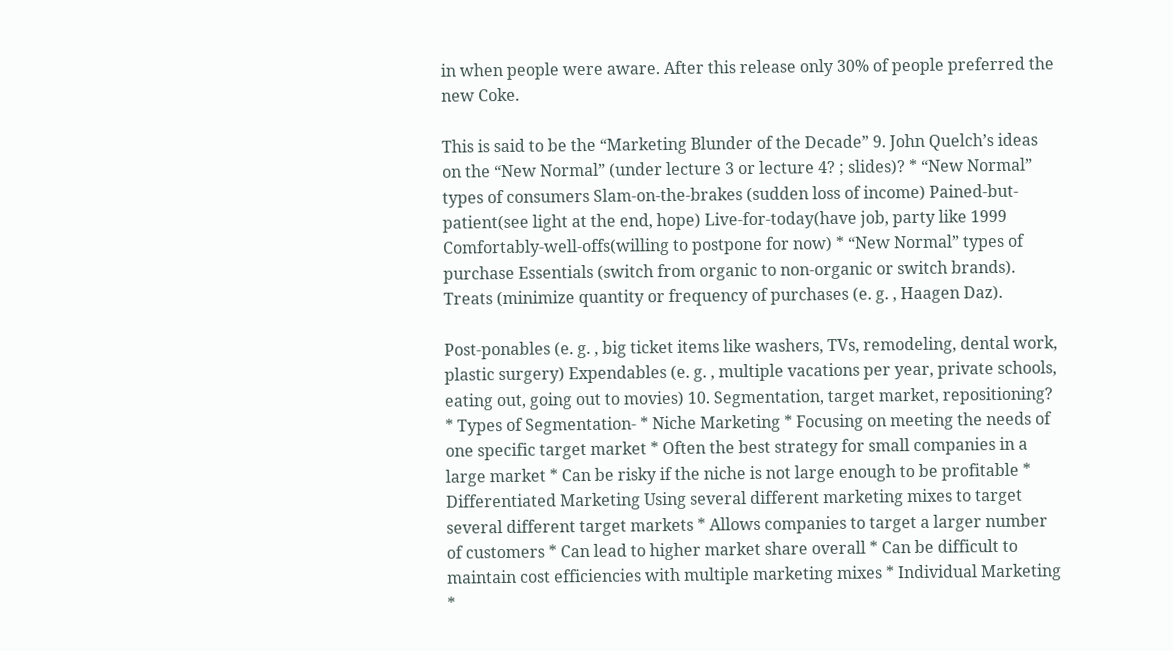in when people were aware. After this release only 30% of people preferred the new Coke.

This is said to be the “Marketing Blunder of the Decade” 9. John Quelch’s ideas on the “New Normal” (under lecture 3 or lecture 4? ; slides)? * “New Normal” types of consumers Slam-on-the-brakes (sudden loss of income) Pained-but-patient(see light at the end, hope) Live-for-today(have job, party like 1999 Comfortably-well-offs(willing to postpone for now) * “New Normal” types of purchase Essentials (switch from organic to non-organic or switch brands). Treats (minimize quantity or frequency of purchases (e. g. , Haagen Daz).

Post-ponables (e. g. , big ticket items like washers, TVs, remodeling, dental work, plastic surgery) Expendables (e. g. , multiple vacations per year, private schools, eating out, going out to movies) 10. Segmentation, target market, repositioning? * Types of Segmentation- * Niche Marketing * Focusing on meeting the needs of one specific target market * Often the best strategy for small companies in a large market * Can be risky if the niche is not large enough to be profitable * Differentiated Marketing Using several different marketing mixes to target several different target markets * Allows companies to target a larger number of customers * Can lead to higher market share overall * Can be difficult to maintain cost efficiencies with multiple marketing mixes * Individual Marketing *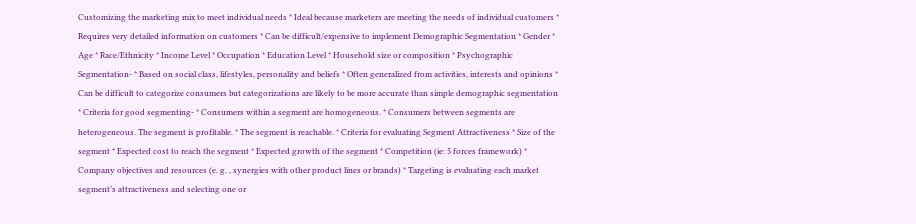Customizing the marketing mix to meet individual needs * Ideal because marketers are meeting the needs of individual customers * Requires very detailed information on customers * Can be difficult/expensive to implement Demographic Segmentation * Gender * Age * Race/Ethnicity * Income Level * Occupation * Education Level * Household size or composition * Psychographic Segmentation- * Based on social class, lifestyles, personality and beliefs * Often generalized from activities, interests and opinions * Can be difficult to categorize consumers but categorizations are likely to be more accurate than simple demographic segmentation * Criteria for good segmenting- * Consumers within a segment are homogeneous. * Consumers between segments are heterogeneous. The segment is profitable. * The segment is reachable. * Criteria for evaluating Segment Attractiveness * Size of the segment * Expected cost to reach the segment * Expected growth of the segment * Competition (ie: 5 forces framework) * Company objectives and resources (e. g. , synergies with other product lines or brands) * Targeting is evaluating each market segment’s attractiveness and selecting one or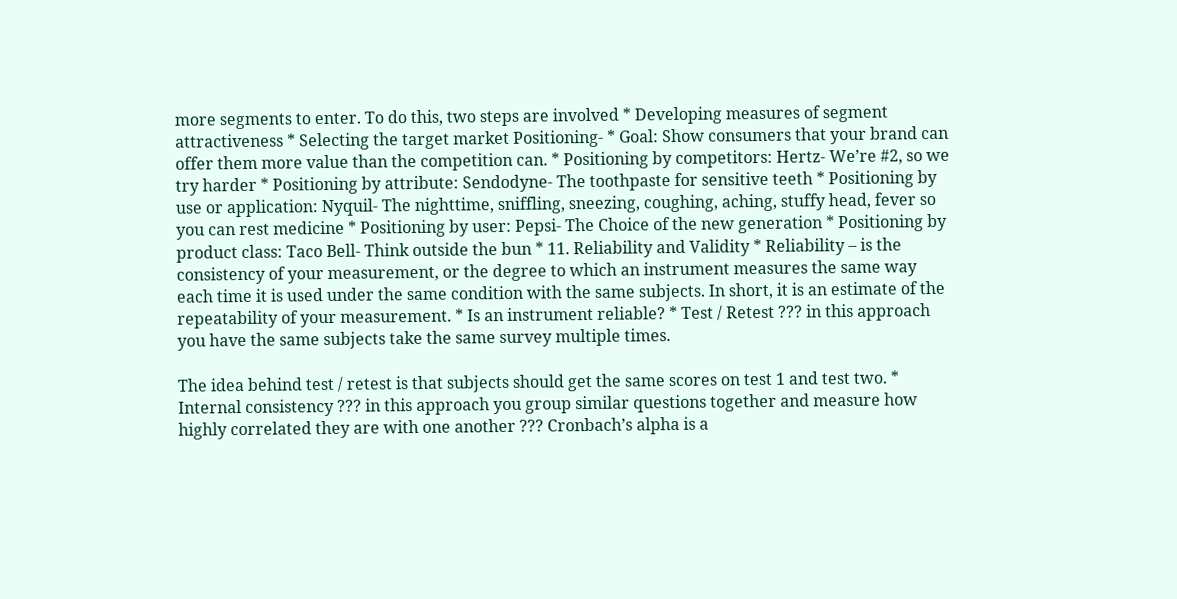more segments to enter. To do this, two steps are involved * Developing measures of segment attractiveness * Selecting the target market Positioning- * Goal: Show consumers that your brand can offer them more value than the competition can. * Positioning by competitors: Hertz- We’re #2, so we try harder * Positioning by attribute: Sendodyne- The toothpaste for sensitive teeth * Positioning by use or application: Nyquil- The nighttime, sniffling, sneezing, coughing, aching, stuffy head, fever so you can rest medicine * Positioning by user: Pepsi- The Choice of the new generation * Positioning by product class: Taco Bell- Think outside the bun * 11. Reliability and Validity * Reliability – is the consistency of your measurement, or the degree to which an instrument measures the same way each time it is used under the same condition with the same subjects. In short, it is an estimate of the repeatability of your measurement. * Is an instrument reliable? * Test / Retest ??? in this approach you have the same subjects take the same survey multiple times.

The idea behind test / retest is that subjects should get the same scores on test 1 and test two. * Internal consistency ??? in this approach you group similar questions together and measure how highly correlated they are with one another ??? Cronbach’s alpha is a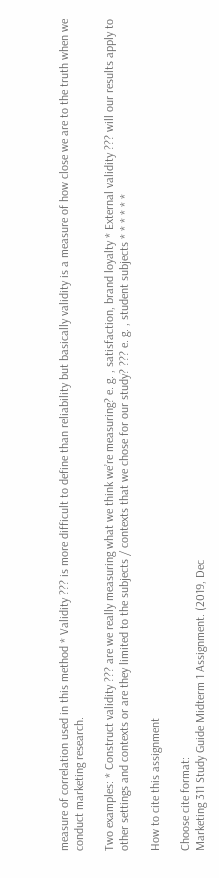measure of correlation used in this method * Validity ??? is more difficult to define than reliability but basically validity is a measure of how close we are to the truth when we conduct marketing research.

Two examples: * Construct validity ??? are we really measuring what we think we’re measuring? e. g. , satisfaction, brand loyalty * External validity ??? will our results apply to other settings and contexts or are they limited to the subjects / contexts that we chose for our study? ??? e. g. , student subjects * * * * * *

How to cite this assignment

Choose cite format:
Marketing 311 Study Guide Midterm 1 Assignment. (2019, Dec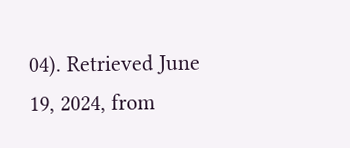04). Retrieved June 19, 2024, from